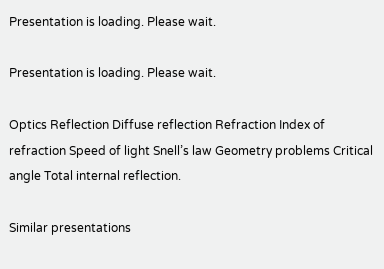Presentation is loading. Please wait.

Presentation is loading. Please wait.

Optics Reflection Diffuse reflection Refraction Index of refraction Speed of light Snell’s law Geometry problems Critical angle Total internal reflection.

Similar presentations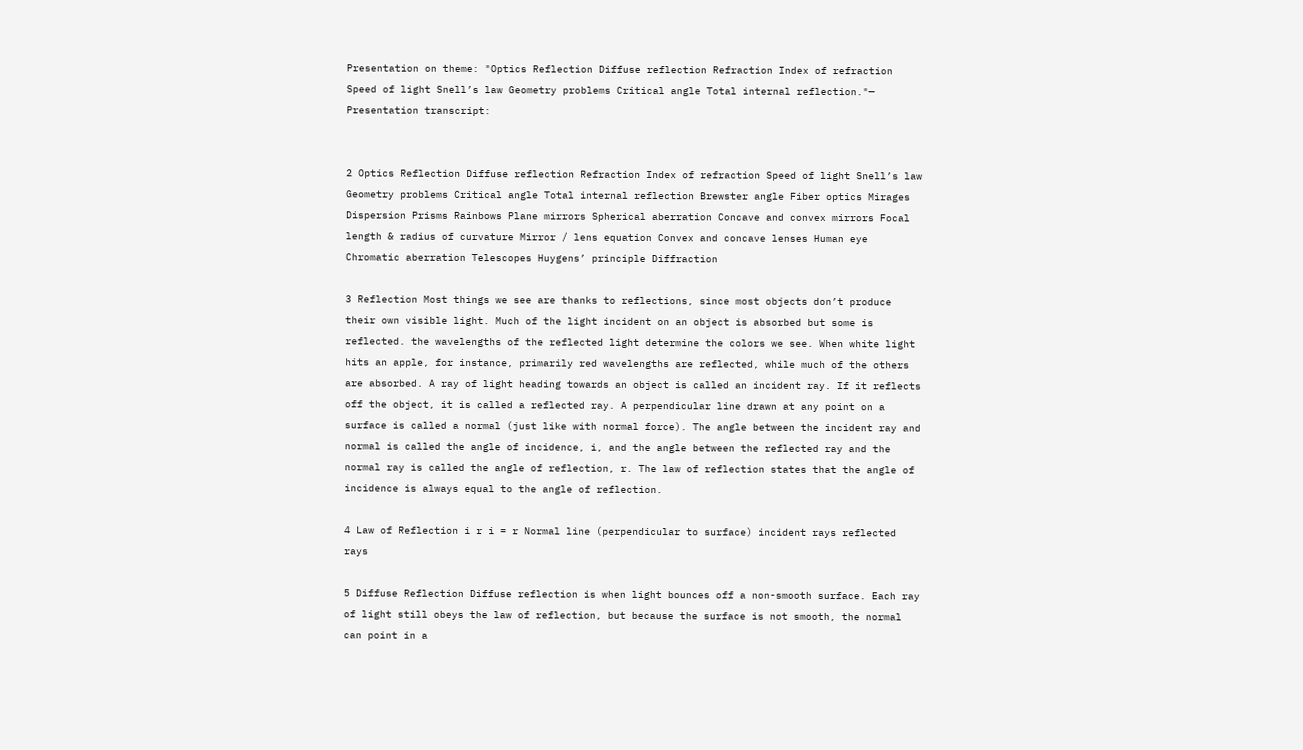Presentation on theme: "Optics Reflection Diffuse reflection Refraction Index of refraction Speed of light Snell’s law Geometry problems Critical angle Total internal reflection."— Presentation transcript:


2 Optics Reflection Diffuse reflection Refraction Index of refraction Speed of light Snell’s law Geometry problems Critical angle Total internal reflection Brewster angle Fiber optics Mirages Dispersion Prisms Rainbows Plane mirrors Spherical aberration Concave and convex mirrors Focal length & radius of curvature Mirror / lens equation Convex and concave lenses Human eye Chromatic aberration Telescopes Huygens’ principle Diffraction

3 Reflection Most things we see are thanks to reflections, since most objects don’t produce their own visible light. Much of the light incident on an object is absorbed but some is reflected. the wavelengths of the reflected light determine the colors we see. When white light hits an apple, for instance, primarily red wavelengths are reflected, while much of the others are absorbed. A ray of light heading towards an object is called an incident ray. If it reflects off the object, it is called a reflected ray. A perpendicular line drawn at any point on a surface is called a normal (just like with normal force). The angle between the incident ray and normal is called the angle of incidence, i, and the angle between the reflected ray and the normal ray is called the angle of reflection, r. The law of reflection states that the angle of incidence is always equal to the angle of reflection.

4 Law of Reflection i r i = r Normal line (perpendicular to surface) incident rays reflected rays

5 Diffuse Reflection Diffuse reflection is when light bounces off a non-smooth surface. Each ray of light still obeys the law of reflection, but because the surface is not smooth, the normal can point in a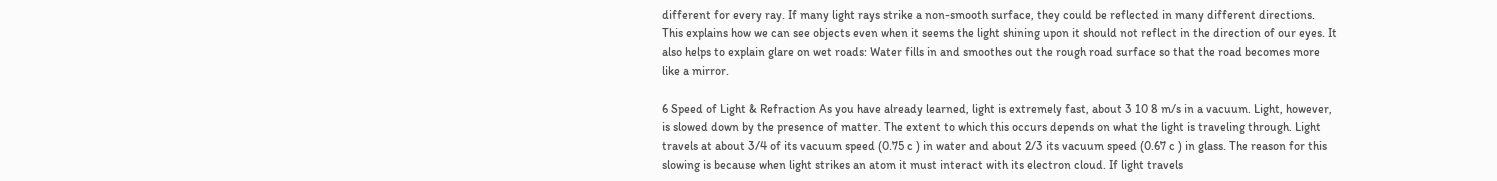different for every ray. If many light rays strike a non-smooth surface, they could be reflected in many different directions. This explains how we can see objects even when it seems the light shining upon it should not reflect in the direction of our eyes. It also helps to explain glare on wet roads: Water fills in and smoothes out the rough road surface so that the road becomes more like a mirror.

6 Speed of Light & Refraction As you have already learned, light is extremely fast, about 3 10 8 m/s in a vacuum. Light, however, is slowed down by the presence of matter. The extent to which this occurs depends on what the light is traveling through. Light travels at about 3/4 of its vacuum speed (0.75 c ) in water and about 2/3 its vacuum speed (0.67 c ) in glass. The reason for this slowing is because when light strikes an atom it must interact with its electron cloud. If light travels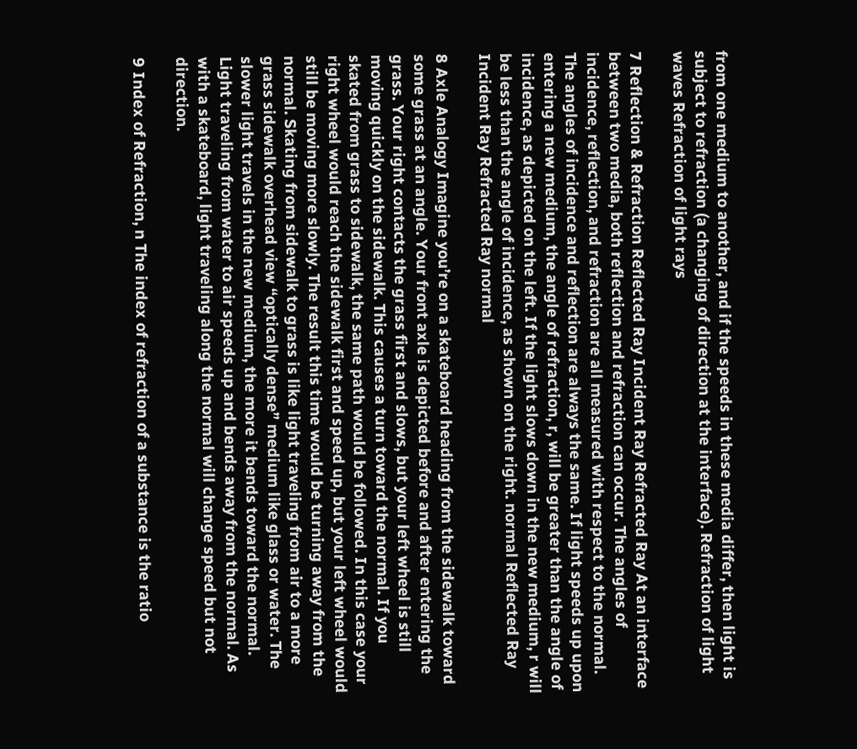from one medium to another, and if the speeds in these media differ, then light is subject to refraction (a changing of direction at the interface). Refraction of light waves Refraction of light rays

7 Reflection & Refraction Reflected Ray Incident Ray Refracted Ray At an interface between two media, both reflection and refraction can occur. The angles of incidence, reflection, and refraction are all measured with respect to the normal. The angles of incidence and reflection are always the same. If light speeds up upon entering a new medium, the angle of refraction, r, will be greater than the angle of incidence, as depicted on the left. If the light slows down in the new medium, r will be less than the angle of incidence, as shown on the right. normal Reflected Ray Incident Ray Refracted Ray normal

8 Axle Analogy Imagine you’re on a skateboard heading from the sidewalk toward some grass at an angle. Your front axle is depicted before and after entering the grass. Your right contacts the grass first and slows, but your left wheel is still moving quickly on the sidewalk. This causes a turn toward the normal. If you skated from grass to sidewalk, the same path would be followed. In this case your right wheel would reach the sidewalk first and speed up, but your left wheel would still be moving more slowly. The result this time would be turning away from the normal. Skating from sidewalk to grass is like light traveling from air to a more grass sidewalk overhead view “optically dense” medium like glass or water. The slower light travels in the new medium, the more it bends toward the normal. Light traveling from water to air speeds up and bends away from the normal. As with a skateboard, light traveling along the normal will change speed but not direction.

9 Index of Refraction, n The index of refraction of a substance is the ratio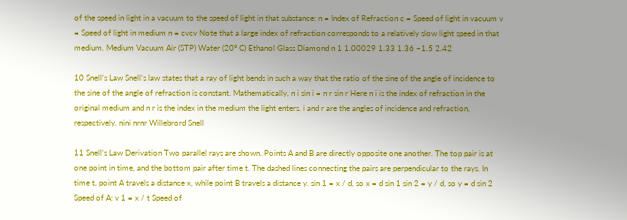of the speed in light in a vacuum to the speed of light in that substance: n = Index of Refraction c = Speed of light in vacuum v = Speed of light in medium n = cvcv Note that a large index of refraction corresponds to a relatively slow light speed in that medium. Medium Vacuum Air (STP) Water (20º C) Ethanol Glass Diamond n 1 1.00029 1.33 1.36 ~1.5 2.42

10 Snell’s Law Snell’s law states that a ray of light bends in such a way that the ratio of the sine of the angle of incidence to the sine of the angle of refraction is constant. Mathematically, n i sin i = n r sin r Here n i is the index of refraction in the original medium and n r is the index in the medium the light enters. i and r are the angles of incidence and refraction, respectively. nini nrnr Willebrord Snell

11 Snell’s Law Derivation Two parallel rays are shown. Points A and B are directly opposite one another. The top pair is at one point in time, and the bottom pair after time t. The dashed lines connecting the pairs are perpendicular to the rays. In time t, point A travels a distance x, while point B travels a distance y. sin 1 = x / d, so x = d sin 1 sin 2 = y / d, so y = d sin 2 Speed of A: v 1 = x / t Speed of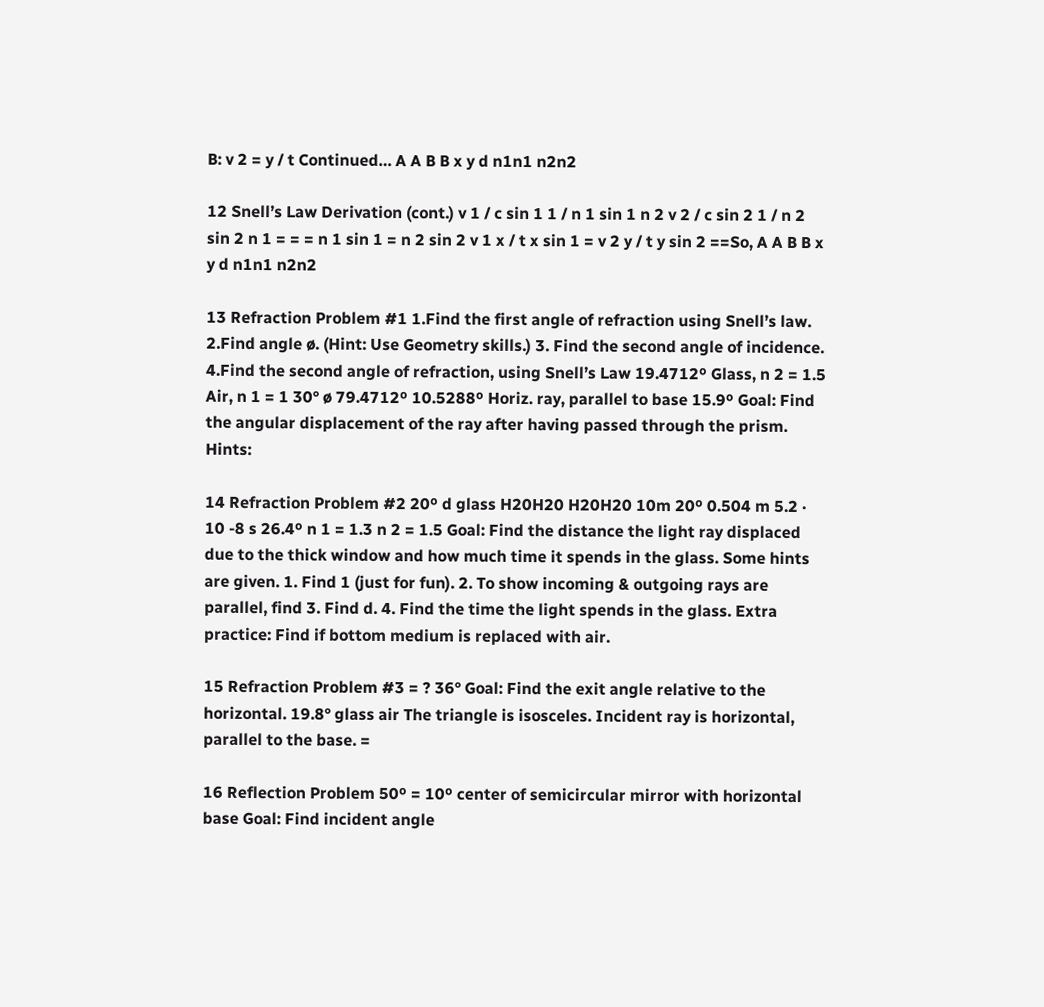B: v 2 = y / t Continued… A A B B x y d n1n1 n2n2

12 Snell’s Law Derivation (cont.) v 1 / c sin 1 1 / n 1 sin 1 n 2 v 2 / c sin 2 1 / n 2 sin 2 n 1 = = = n 1 sin 1 = n 2 sin 2 v 1 x / t x sin 1 = v 2 y / t y sin 2 ==So, A A B B x y d n1n1 n2n2

13 Refraction Problem #1 1.Find the first angle of refraction using Snell’s law. 2.Find angle ø. (Hint: Use Geometry skills.) 3. Find the second angle of incidence. 4.Find the second angle of refraction, using Snell’s Law 19.4712º Glass, n 2 = 1.5 Air, n 1 = 1 30° ø 79.4712º 10.5288º Horiz. ray, parallel to base 15.9º Goal: Find the angular displacement of the ray after having passed through the prism. Hints:

14 Refraction Problem #2 20º d glass H20H20 H20H20 10m 20º 0.504 m 5.2 · 10 -8 s 26.4º n 1 = 1.3 n 2 = 1.5 Goal: Find the distance the light ray displaced due to the thick window and how much time it spends in the glass. Some hints are given. 1. Find 1 (just for fun). 2. To show incoming & outgoing rays are parallel, find 3. Find d. 4. Find the time the light spends in the glass. Extra practice: Find if bottom medium is replaced with air.

15 Refraction Problem #3 = ? 36° Goal: Find the exit angle relative to the horizontal. 19.8° glass air The triangle is isosceles. Incident ray is horizontal, parallel to the base. =

16 Reflection Problem 50º = 10º center of semicircular mirror with horizontal base Goal: Find incident angle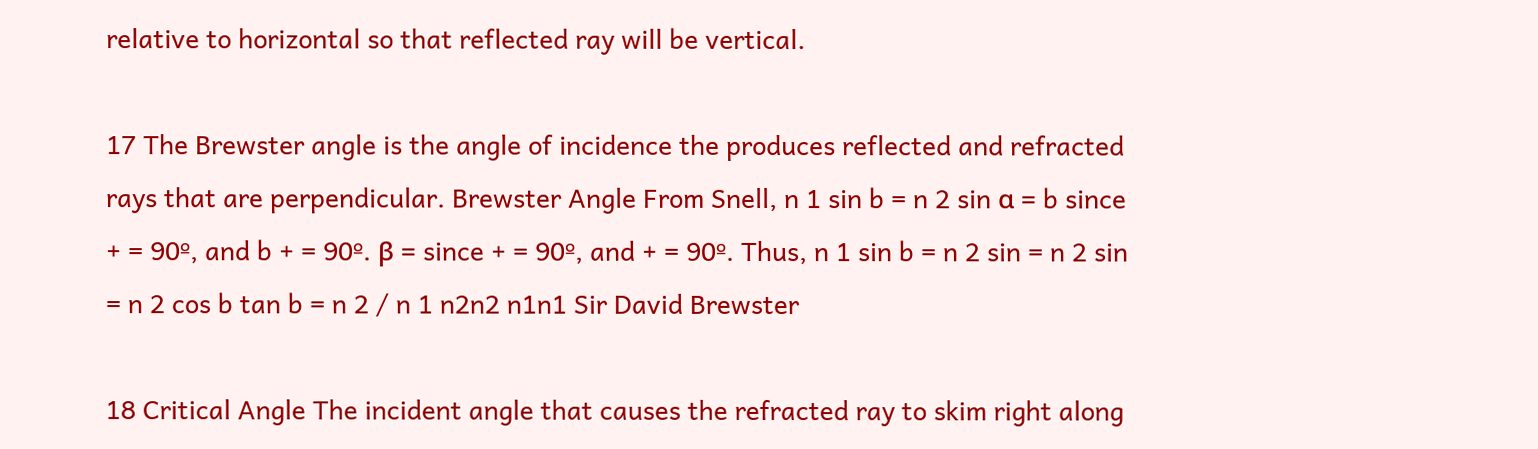relative to horizontal so that reflected ray will be vertical.

17 The Brewster angle is the angle of incidence the produces reflected and refracted rays that are perpendicular. Brewster Angle From Snell, n 1 sin b = n 2 sin α = b since + = 90º, and b + = 90º. β = since + = 90º, and + = 90º. Thus, n 1 sin b = n 2 sin = n 2 sin = n 2 cos b tan b = n 2 / n 1 n2n2 n1n1 Sir David Brewster

18 Critical Angle The incident angle that causes the refracted ray to skim right along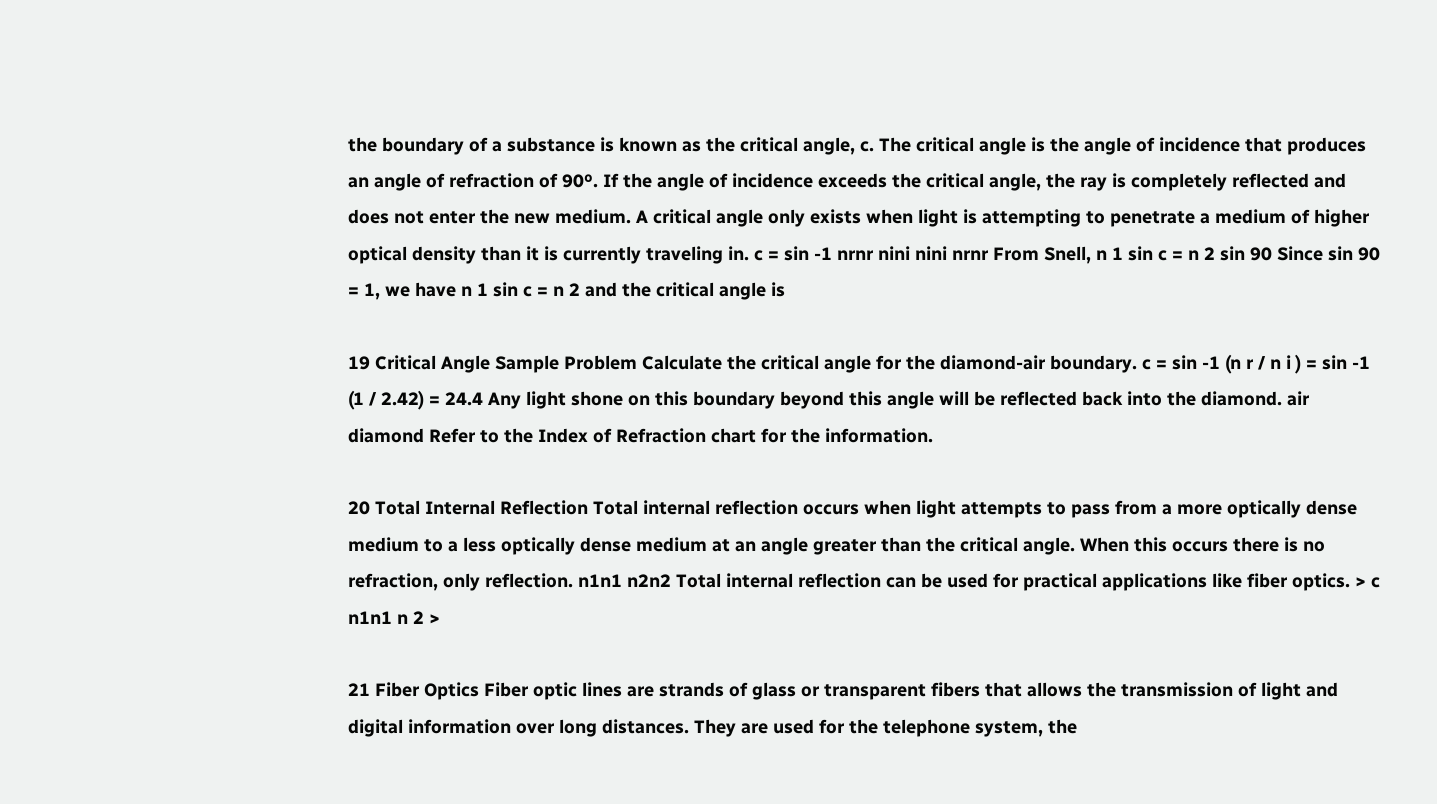the boundary of a substance is known as the critical angle, c. The critical angle is the angle of incidence that produces an angle of refraction of 90º. If the angle of incidence exceeds the critical angle, the ray is completely reflected and does not enter the new medium. A critical angle only exists when light is attempting to penetrate a medium of higher optical density than it is currently traveling in. c = sin -1 nrnr nini nini nrnr From Snell, n 1 sin c = n 2 sin 90 Since sin 90 = 1, we have n 1 sin c = n 2 and the critical angle is

19 Critical Angle Sample Problem Calculate the critical angle for the diamond-air boundary. c = sin -1 (n r / n i ) = sin -1 (1 / 2.42) = 24.4 Any light shone on this boundary beyond this angle will be reflected back into the diamond. air diamond Refer to the Index of Refraction chart for the information.

20 Total Internal Reflection Total internal reflection occurs when light attempts to pass from a more optically dense medium to a less optically dense medium at an angle greater than the critical angle. When this occurs there is no refraction, only reflection. n1n1 n2n2 Total internal reflection can be used for practical applications like fiber optics. > c n1n1 n 2 >

21 Fiber Optics Fiber optic lines are strands of glass or transparent fibers that allows the transmission of light and digital information over long distances. They are used for the telephone system, the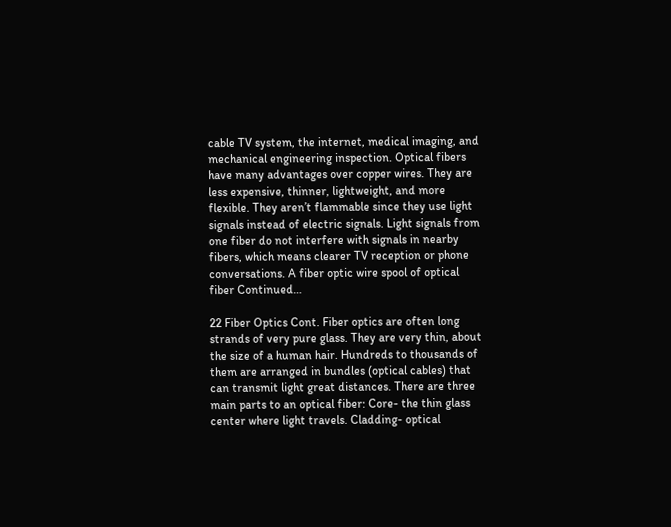cable TV system, the internet, medical imaging, and mechanical engineering inspection. Optical fibers have many advantages over copper wires. They are less expensive, thinner, lightweight, and more flexible. They aren’t flammable since they use light signals instead of electric signals. Light signals from one fiber do not interfere with signals in nearby fibers, which means clearer TV reception or phone conversations. A fiber optic wire spool of optical fiber Continued…

22 Fiber Optics Cont. Fiber optics are often long strands of very pure glass. They are very thin, about the size of a human hair. Hundreds to thousands of them are arranged in bundles (optical cables) that can transmit light great distances. There are three main parts to an optical fiber: Core- the thin glass center where light travels. Cladding- optical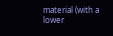material (with a lower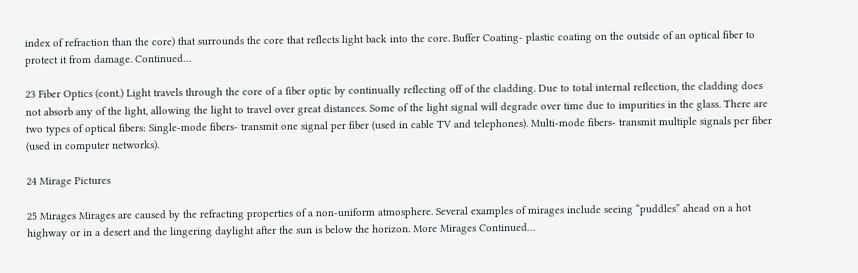index of refraction than the core) that surrounds the core that reflects light back into the core. Buffer Coating- plastic coating on the outside of an optical fiber to protect it from damage. Continued…

23 Fiber Optics (cont.) Light travels through the core of a fiber optic by continually reflecting off of the cladding. Due to total internal reflection, the cladding does not absorb any of the light, allowing the light to travel over great distances. Some of the light signal will degrade over time due to impurities in the glass. There are two types of optical fibers: Single-mode fibers- transmit one signal per fiber (used in cable TV and telephones). Multi-mode fibers- transmit multiple signals per fiber (used in computer networks).

24 Mirage Pictures

25 Mirages Mirages are caused by the refracting properties of a non-uniform atmosphere. Several examples of mirages include seeing “puddles” ahead on a hot highway or in a desert and the lingering daylight after the sun is below the horizon. More Mirages Continued…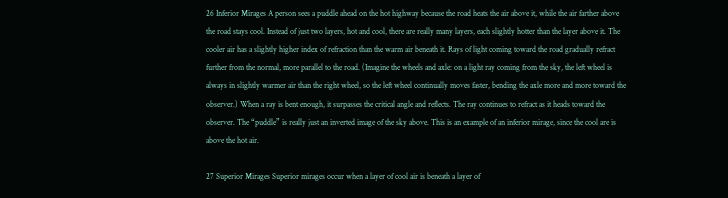26 Inferior Mirages A person sees a puddle ahead on the hot highway because the road heats the air above it, while the air farther above the road stays cool. Instead of just two layers, hot and cool, there are really many layers, each slightly hotter than the layer above it. The cooler air has a slightly higher index of refraction than the warm air beneath it. Rays of light coming toward the road gradually refract further from the normal, more parallel to the road. (Imagine the wheels and axle: on a light ray coming from the sky, the left wheel is always in slightly warmer air than the right wheel, so the left wheel continually moves faster, bending the axle more and more toward the observer.) When a ray is bent enough, it surpasses the critical angle and reflects. The ray continues to refract as it heads toward the observer. The “puddle” is really just an inverted image of the sky above. This is an example of an inferior mirage, since the cool are is above the hot air.

27 Superior Mirages Superior mirages occur when a layer of cool air is beneath a layer of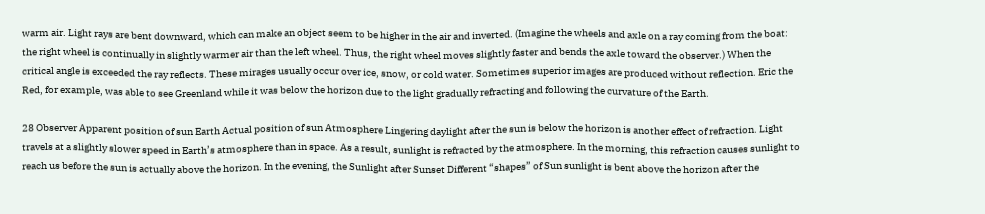warm air. Light rays are bent downward, which can make an object seem to be higher in the air and inverted. (Imagine the wheels and axle on a ray coming from the boat: the right wheel is continually in slightly warmer air than the left wheel. Thus, the right wheel moves slightly faster and bends the axle toward the observer.) When the critical angle is exceeded the ray reflects. These mirages usually occur over ice, snow, or cold water. Sometimes superior images are produced without reflection. Eric the Red, for example, was able to see Greenland while it was below the horizon due to the light gradually refracting and following the curvature of the Earth.

28 Observer Apparent position of sun Earth Actual position of sun Atmosphere Lingering daylight after the sun is below the horizon is another effect of refraction. Light travels at a slightly slower speed in Earth’s atmosphere than in space. As a result, sunlight is refracted by the atmosphere. In the morning, this refraction causes sunlight to reach us before the sun is actually above the horizon. In the evening, the Sunlight after Sunset Different “shapes” of Sun sunlight is bent above the horizon after the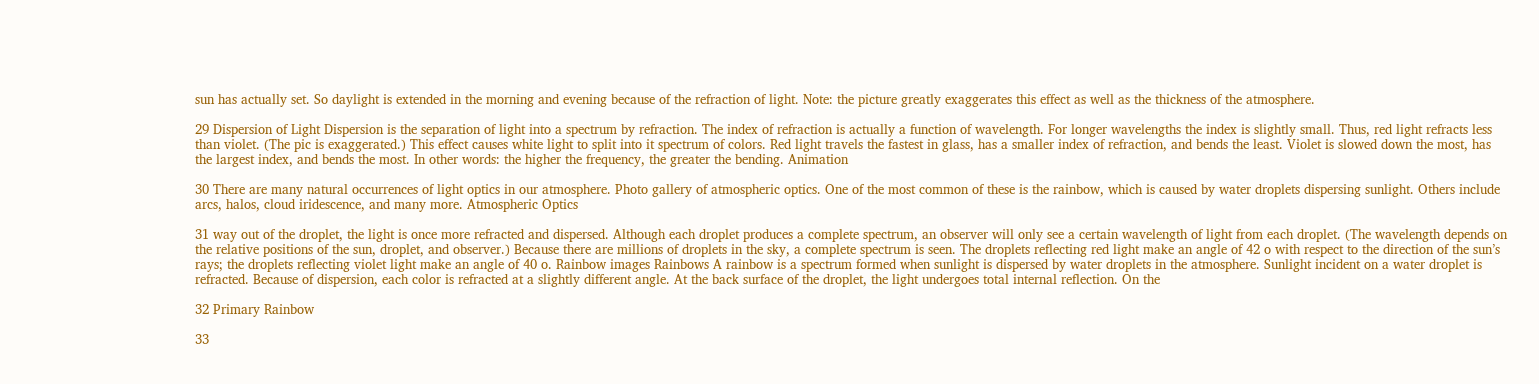sun has actually set. So daylight is extended in the morning and evening because of the refraction of light. Note: the picture greatly exaggerates this effect as well as the thickness of the atmosphere.

29 Dispersion of Light Dispersion is the separation of light into a spectrum by refraction. The index of refraction is actually a function of wavelength. For longer wavelengths the index is slightly small. Thus, red light refracts less than violet. (The pic is exaggerated.) This effect causes white light to split into it spectrum of colors. Red light travels the fastest in glass, has a smaller index of refraction, and bends the least. Violet is slowed down the most, has the largest index, and bends the most. In other words: the higher the frequency, the greater the bending. Animation

30 There are many natural occurrences of light optics in our atmosphere. Photo gallery of atmospheric optics. One of the most common of these is the rainbow, which is caused by water droplets dispersing sunlight. Others include arcs, halos, cloud iridescence, and many more. Atmospheric Optics

31 way out of the droplet, the light is once more refracted and dispersed. Although each droplet produces a complete spectrum, an observer will only see a certain wavelength of light from each droplet. (The wavelength depends on the relative positions of the sun, droplet, and observer.) Because there are millions of droplets in the sky, a complete spectrum is seen. The droplets reflecting red light make an angle of 42 o with respect to the direction of the sun’s rays; the droplets reflecting violet light make an angle of 40 o. Rainbow images Rainbows A rainbow is a spectrum formed when sunlight is dispersed by water droplets in the atmosphere. Sunlight incident on a water droplet is refracted. Because of dispersion, each color is refracted at a slightly different angle. At the back surface of the droplet, the light undergoes total internal reflection. On the

32 Primary Rainbow

33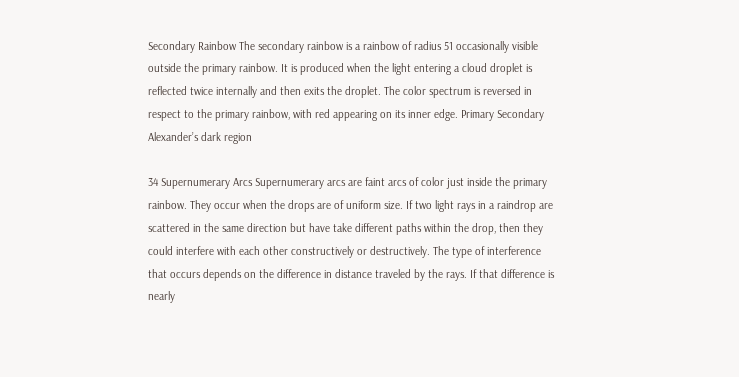Secondary Rainbow The secondary rainbow is a rainbow of radius 51 occasionally visible outside the primary rainbow. It is produced when the light entering a cloud droplet is reflected twice internally and then exits the droplet. The color spectrum is reversed in respect to the primary rainbow, with red appearing on its inner edge. Primary Secondary Alexander’s dark region

34 Supernumerary Arcs Supernumerary arcs are faint arcs of color just inside the primary rainbow. They occur when the drops are of uniform size. If two light rays in a raindrop are scattered in the same direction but have take different paths within the drop, then they could interfere with each other constructively or destructively. The type of interference that occurs depends on the difference in distance traveled by the rays. If that difference is nearly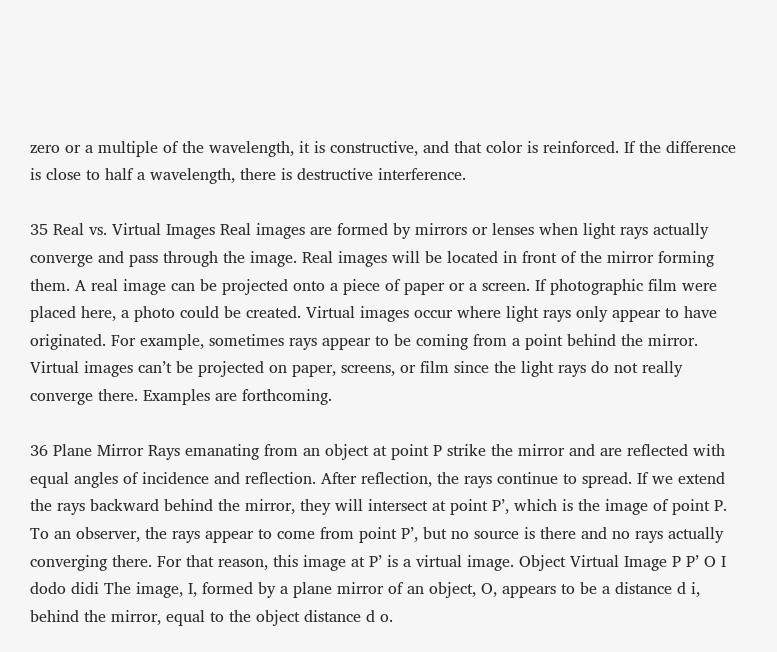zero or a multiple of the wavelength, it is constructive, and that color is reinforced. If the difference is close to half a wavelength, there is destructive interference.

35 Real vs. Virtual Images Real images are formed by mirrors or lenses when light rays actually converge and pass through the image. Real images will be located in front of the mirror forming them. A real image can be projected onto a piece of paper or a screen. If photographic film were placed here, a photo could be created. Virtual images occur where light rays only appear to have originated. For example, sometimes rays appear to be coming from a point behind the mirror. Virtual images can’t be projected on paper, screens, or film since the light rays do not really converge there. Examples are forthcoming.

36 Plane Mirror Rays emanating from an object at point P strike the mirror and are reflected with equal angles of incidence and reflection. After reflection, the rays continue to spread. If we extend the rays backward behind the mirror, they will intersect at point P’, which is the image of point P. To an observer, the rays appear to come from point P’, but no source is there and no rays actually converging there. For that reason, this image at P’ is a virtual image. Object Virtual Image P P’ O I dodo didi The image, I, formed by a plane mirror of an object, O, appears to be a distance d i, behind the mirror, equal to the object distance d o.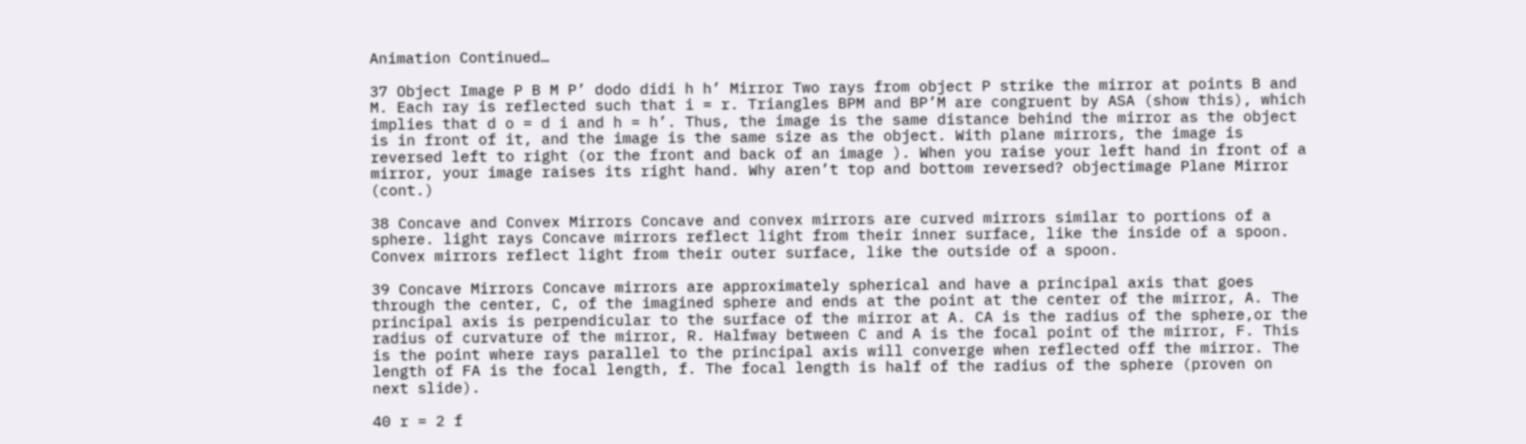Animation Continued…

37 Object Image P B M P’ dodo didi h h’ Mirror Two rays from object P strike the mirror at points B and M. Each ray is reflected such that i = r. Triangles BPM and BP’M are congruent by ASA (show this), which implies that d o = d i and h = h’. Thus, the image is the same distance behind the mirror as the object is in front of it, and the image is the same size as the object. With plane mirrors, the image is reversed left to right (or the front and back of an image ). When you raise your left hand in front of a mirror, your image raises its right hand. Why aren’t top and bottom reversed? objectimage Plane Mirror (cont.)

38 Concave and Convex Mirrors Concave and convex mirrors are curved mirrors similar to portions of a sphere. light rays Concave mirrors reflect light from their inner surface, like the inside of a spoon. Convex mirrors reflect light from their outer surface, like the outside of a spoon.

39 Concave Mirrors Concave mirrors are approximately spherical and have a principal axis that goes through the center, C, of the imagined sphere and ends at the point at the center of the mirror, A. The principal axis is perpendicular to the surface of the mirror at A. CA is the radius of the sphere,or the radius of curvature of the mirror, R. Halfway between C and A is the focal point of the mirror, F. This is the point where rays parallel to the principal axis will converge when reflected off the mirror. The length of FA is the focal length, f. The focal length is half of the radius of the sphere (proven on next slide).

40 r = 2 f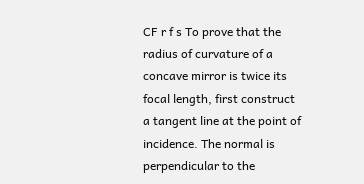CF r f s To prove that the radius of curvature of a concave mirror is twice its focal length, first construct a tangent line at the point of incidence. The normal is perpendicular to the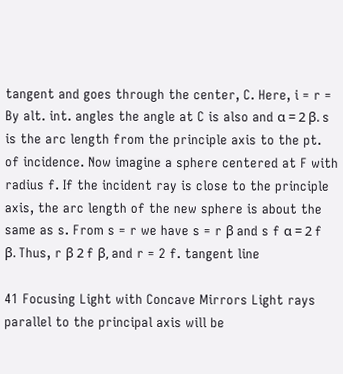tangent and goes through the center, C. Here, i = r = By alt. int. angles the angle at C is also and α = 2 β. s is the arc length from the principle axis to the pt. of incidence. Now imagine a sphere centered at F with radius f. If the incident ray is close to the principle axis, the arc length of the new sphere is about the same as s. From s = r we have s = r β and s f α = 2 f β. Thus, r β 2 f β, and r = 2 f. tangent line

41 Focusing Light with Concave Mirrors Light rays parallel to the principal axis will be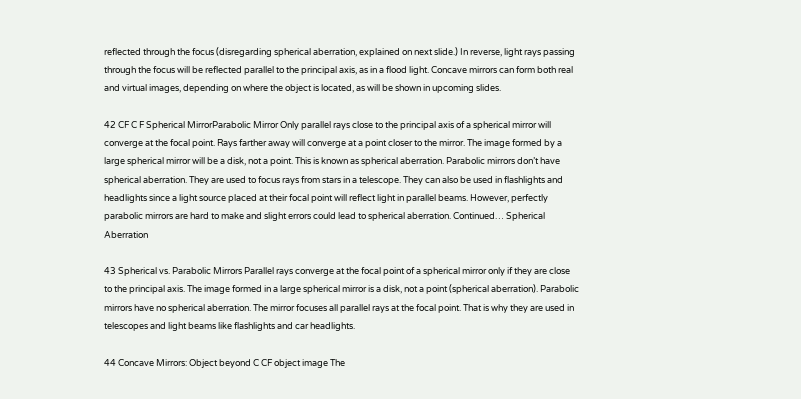reflected through the focus (disregarding spherical aberration, explained on next slide.) In reverse, light rays passing through the focus will be reflected parallel to the principal axis, as in a flood light. Concave mirrors can form both real and virtual images, depending on where the object is located, as will be shown in upcoming slides.

42 CF C F Spherical MirrorParabolic Mirror Only parallel rays close to the principal axis of a spherical mirror will converge at the focal point. Rays farther away will converge at a point closer to the mirror. The image formed by a large spherical mirror will be a disk, not a point. This is known as spherical aberration. Parabolic mirrors don’t have spherical aberration. They are used to focus rays from stars in a telescope. They can also be used in flashlights and headlights since a light source placed at their focal point will reflect light in parallel beams. However, perfectly parabolic mirrors are hard to make and slight errors could lead to spherical aberration. Continued… Spherical Aberration

43 Spherical vs. Parabolic Mirrors Parallel rays converge at the focal point of a spherical mirror only if they are close to the principal axis. The image formed in a large spherical mirror is a disk, not a point (spherical aberration). Parabolic mirrors have no spherical aberration. The mirror focuses all parallel rays at the focal point. That is why they are used in telescopes and light beams like flashlights and car headlights.

44 Concave Mirrors: Object beyond C CF object image The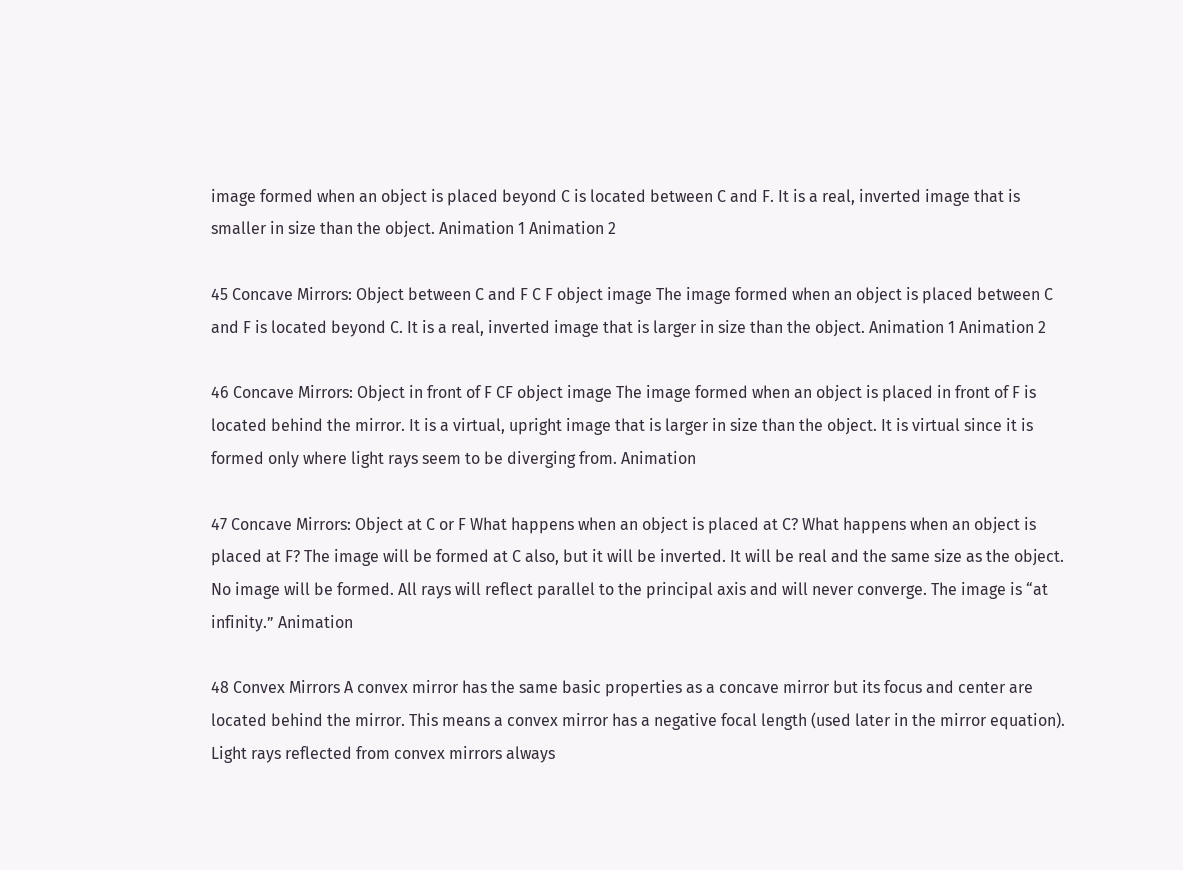image formed when an object is placed beyond C is located between C and F. It is a real, inverted image that is smaller in size than the object. Animation 1 Animation 2

45 Concave Mirrors: Object between C and F C F object image The image formed when an object is placed between C and F is located beyond C. It is a real, inverted image that is larger in size than the object. Animation 1 Animation 2

46 Concave Mirrors: Object in front of F CF object image The image formed when an object is placed in front of F is located behind the mirror. It is a virtual, upright image that is larger in size than the object. It is virtual since it is formed only where light rays seem to be diverging from. Animation

47 Concave Mirrors: Object at C or F What happens when an object is placed at C? What happens when an object is placed at F? The image will be formed at C also, but it will be inverted. It will be real and the same size as the object. No image will be formed. All rays will reflect parallel to the principal axis and will never converge. The image is “at infinity.” Animation

48 Convex Mirrors A convex mirror has the same basic properties as a concave mirror but its focus and center are located behind the mirror. This means a convex mirror has a negative focal length (used later in the mirror equation). Light rays reflected from convex mirrors always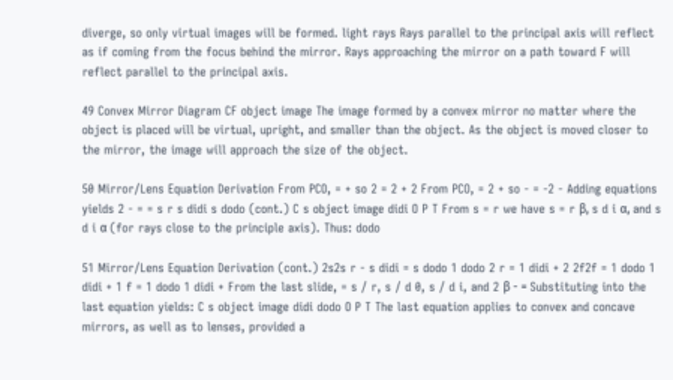diverge, so only virtual images will be formed. light rays Rays parallel to the principal axis will reflect as if coming from the focus behind the mirror. Rays approaching the mirror on a path toward F will reflect parallel to the principal axis.

49 Convex Mirror Diagram CF object image The image formed by a convex mirror no matter where the object is placed will be virtual, upright, and smaller than the object. As the object is moved closer to the mirror, the image will approach the size of the object.

50 Mirror/Lens Equation Derivation From PCO, = + so 2 = 2 + 2 From PCO, = 2 + so - = -2 - Adding equations yields 2 - = = s r s didi s dodo (cont.) C s object image didi O P T From s = r we have s = r β, s d i α, and s d i α (for rays close to the principle axis). Thus: dodo

51 Mirror/Lens Equation Derivation (cont.) 2s2s r - s didi = s dodo 1 dodo 2 r = 1 didi + 2 2f2f = 1 dodo 1 didi + 1 f = 1 dodo 1 didi + From the last slide, = s / r, s / d 0, s / d i, and 2 β - = Substituting into the last equation yields: C s object image didi dodo O P T The last equation applies to convex and concave mirrors, as well as to lenses, provided a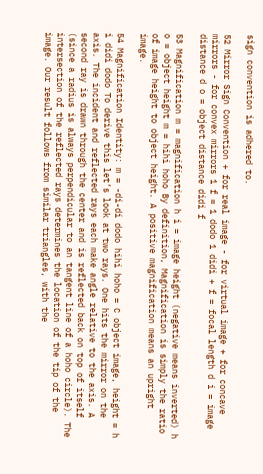sign convention is adhered to.

52 Mirror Sign Convention + for real image - for virtual image + for concave mirrors - for convex mirrors 1 f = 1 dodo 1 didi + f = focal length d i = image distance d o = object distance didi f

53 Magnification m = magnification h i = image height (negative means inverted) h o = object height m = hihi hoho By definition, Magnification is simply the ratio of image height to object height. A positive magnification means an upright image.

54 Magnification Identity: m = -di-di dodo hihi hoho = C object image, height = h i didi dodo To derive this let’s look at two rays. One hits the mirror on the axis. The incident and reflected rays each make angle relative to the axis. A second ray is drawn through the center and is reflected back on top of itself (since a radius is always perpendicular to an tangent line of a hoho circle). The intersection of the reflected rays determines the location of the tip of the image. Our result follows from similar triangles, with the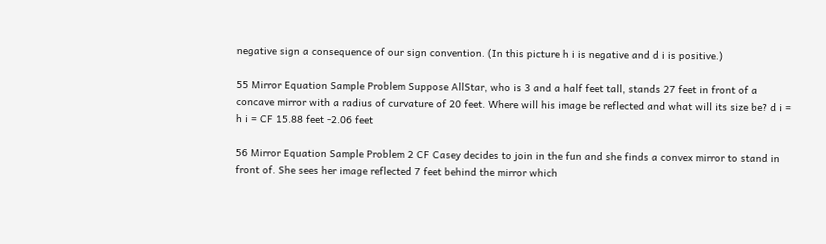negative sign a consequence of our sign convention. (In this picture h i is negative and d i is positive.)

55 Mirror Equation Sample Problem Suppose AllStar, who is 3 and a half feet tall, stands 27 feet in front of a concave mirror with a radius of curvature of 20 feet. Where will his image be reflected and what will its size be? d i = h i = CF 15.88 feet -2.06 feet

56 Mirror Equation Sample Problem 2 CF Casey decides to join in the fun and she finds a convex mirror to stand in front of. She sees her image reflected 7 feet behind the mirror which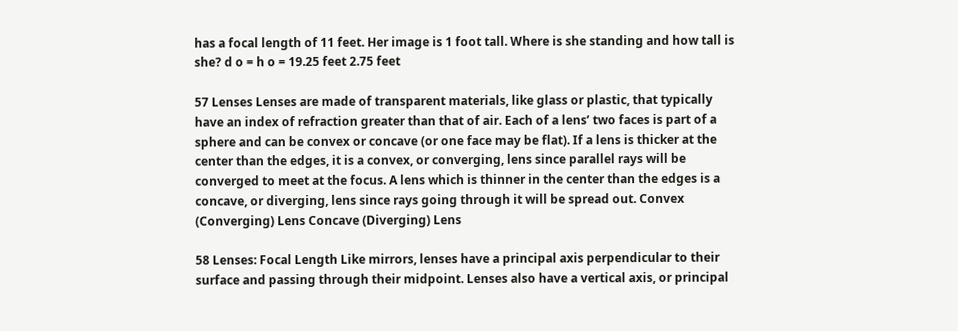has a focal length of 11 feet. Her image is 1 foot tall. Where is she standing and how tall is she? d o = h o = 19.25 feet 2.75 feet

57 Lenses Lenses are made of transparent materials, like glass or plastic, that typically have an index of refraction greater than that of air. Each of a lens’ two faces is part of a sphere and can be convex or concave (or one face may be flat). If a lens is thicker at the center than the edges, it is a convex, or converging, lens since parallel rays will be converged to meet at the focus. A lens which is thinner in the center than the edges is a concave, or diverging, lens since rays going through it will be spread out. Convex (Converging) Lens Concave (Diverging) Lens

58 Lenses: Focal Length Like mirrors, lenses have a principal axis perpendicular to their surface and passing through their midpoint. Lenses also have a vertical axis, or principal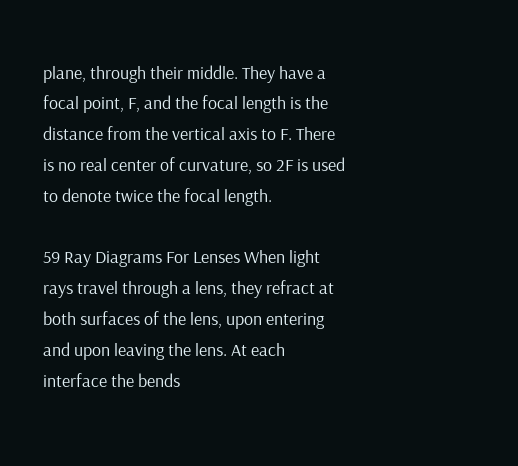plane, through their middle. They have a focal point, F, and the focal length is the distance from the vertical axis to F. There is no real center of curvature, so 2F is used to denote twice the focal length.

59 Ray Diagrams For Lenses When light rays travel through a lens, they refract at both surfaces of the lens, upon entering and upon leaving the lens. At each interface the bends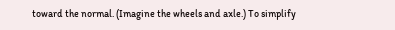toward the normal. (Imagine the wheels and axle.) To simplify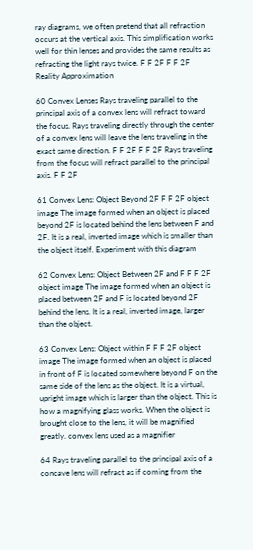ray diagrams, we often pretend that all refraction occurs at the vertical axis. This simplification works well for thin lenses and provides the same results as refracting the light rays twice. F F 2F F F 2F Reality Approximation

60 Convex Lenses Rays traveling parallel to the principal axis of a convex lens will refract toward the focus. Rays traveling directly through the center of a convex lens will leave the lens traveling in the exact same direction. F F 2F F F 2F Rays traveling from the focus will refract parallel to the principal axis. F F 2F

61 Convex Lens: Object Beyond 2F F F 2F object image The image formed when an object is placed beyond 2F is located behind the lens between F and 2F. It is a real, inverted image which is smaller than the object itself. Experiment with this diagram

62 Convex Lens: Object Between 2F and F F F 2F object image The image formed when an object is placed between 2F and F is located beyond 2F behind the lens. It is a real, inverted image, larger than the object.

63 Convex Lens: Object within F F F 2F object image The image formed when an object is placed in front of F is located somewhere beyond F on the same side of the lens as the object. It is a virtual, upright image which is larger than the object. This is how a magnifying glass works. When the object is brought close to the lens, it will be magnified greatly. convex lens used as a magnifier

64 Rays traveling parallel to the principal axis of a concave lens will refract as if coming from the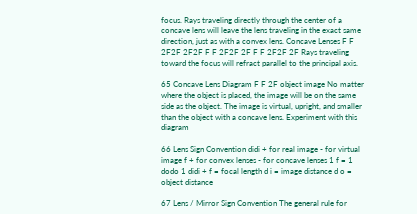focus. Rays traveling directly through the center of a concave lens will leave the lens traveling in the exact same direction, just as with a convex lens. Concave Lenses F F 2F2F 2F2F F F 2F2F 2F F F 2F2F 2F Rays traveling toward the focus will refract parallel to the principal axis.

65 Concave Lens Diagram F F 2F object image No matter where the object is placed, the image will be on the same side as the object. The image is virtual, upright, and smaller than the object with a concave lens. Experiment with this diagram

66 Lens Sign Convention didi + for real image - for virtual image f + for convex lenses - for concave lenses 1 f = 1 dodo 1 didi + f = focal length d i = image distance d o = object distance

67 Lens / Mirror Sign Convention The general rule for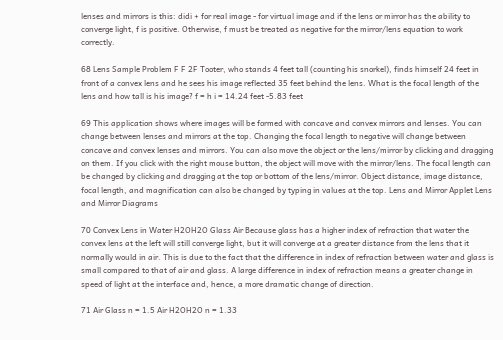lenses and mirrors is this: didi + for real image - for virtual image and if the lens or mirror has the ability to converge light, f is positive. Otherwise, f must be treated as negative for the mirror/lens equation to work correctly.

68 Lens Sample Problem F F 2F Tooter, who stands 4 feet tall (counting his snorkel), finds himself 24 feet in front of a convex lens and he sees his image reflected 35 feet behind the lens. What is the focal length of the lens and how tall is his image? f = h i = 14.24 feet -5.83 feet

69 This application shows where images will be formed with concave and convex mirrors and lenses. You can change between lenses and mirrors at the top. Changing the focal length to negative will change between concave and convex lenses and mirrors. You can also move the object or the lens/mirror by clicking and dragging on them. If you click with the right mouse button, the object will move with the mirror/lens. The focal length can be changed by clicking and dragging at the top or bottom of the lens/mirror. Object distance, image distance, focal length, and magnification can also be changed by typing in values at the top. Lens and Mirror Applet Lens and Mirror Diagrams

70 Convex Lens in Water H2OH2O Glass Air Because glass has a higher index of refraction that water the convex lens at the left will still converge light, but it will converge at a greater distance from the lens that it normally would in air. This is due to the fact that the difference in index of refraction between water and glass is small compared to that of air and glass. A large difference in index of refraction means a greater change in speed of light at the interface and, hence, a more dramatic change of direction.

71 Air Glass n = 1.5 Air H2OH2O n = 1.33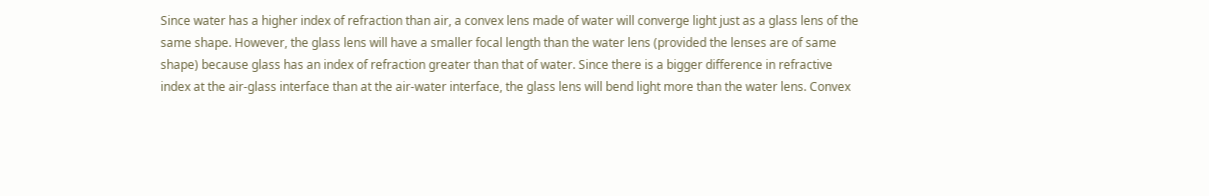Since water has a higher index of refraction than air, a convex lens made of water will converge light just as a glass lens of the same shape. However, the glass lens will have a smaller focal length than the water lens (provided the lenses are of same shape) because glass has an index of refraction greater than that of water. Since there is a bigger difference in refractive index at the air-glass interface than at the air-water interface, the glass lens will bend light more than the water lens. Convex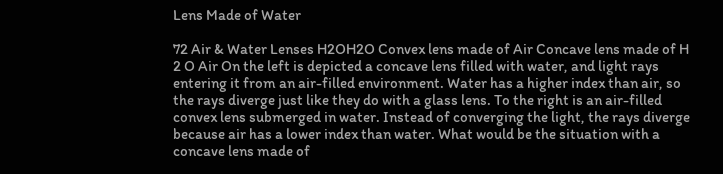Lens Made of Water

72 Air & Water Lenses H2OH2O Convex lens made of Air Concave lens made of H 2 O Air On the left is depicted a concave lens filled with water, and light rays entering it from an air-filled environment. Water has a higher index than air, so the rays diverge just like they do with a glass lens. To the right is an air-filled convex lens submerged in water. Instead of converging the light, the rays diverge because air has a lower index than water. What would be the situation with a concave lens made of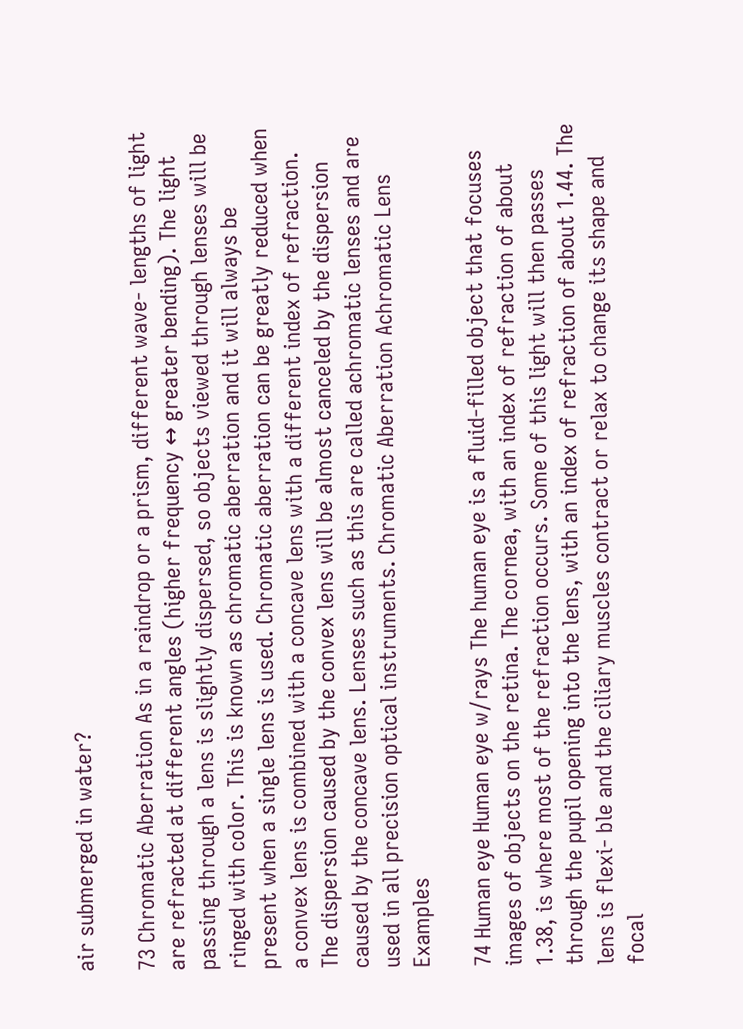air submerged in water?

73 Chromatic Aberration As in a raindrop or a prism, different wave- lengths of light are refracted at different angles (higher frequency ↔ greater bending). The light passing through a lens is slightly dispersed, so objects viewed through lenses will be ringed with color. This is known as chromatic aberration and it will always be present when a single lens is used. Chromatic aberration can be greatly reduced when a convex lens is combined with a concave lens with a different index of refraction. The dispersion caused by the convex lens will be almost canceled by the dispersion caused by the concave lens. Lenses such as this are called achromatic lenses and are used in all precision optical instruments. Chromatic Aberration Achromatic Lens Examples

74 Human eye Human eye w/rays The human eye is a fluid-filled object that focuses images of objects on the retina. The cornea, with an index of refraction of about 1.38, is where most of the refraction occurs. Some of this light will then passes through the pupil opening into the lens, with an index of refraction of about 1.44. The lens is flexi- ble and the ciliary muscles contract or relax to change its shape and focal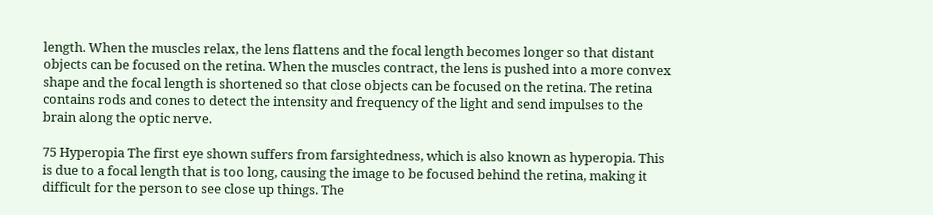length. When the muscles relax, the lens flattens and the focal length becomes longer so that distant objects can be focused on the retina. When the muscles contract, the lens is pushed into a more convex shape and the focal length is shortened so that close objects can be focused on the retina. The retina contains rods and cones to detect the intensity and frequency of the light and send impulses to the brain along the optic nerve.

75 Hyperopia The first eye shown suffers from farsightedness, which is also known as hyperopia. This is due to a focal length that is too long, causing the image to be focused behind the retina, making it difficult for the person to see close up things. The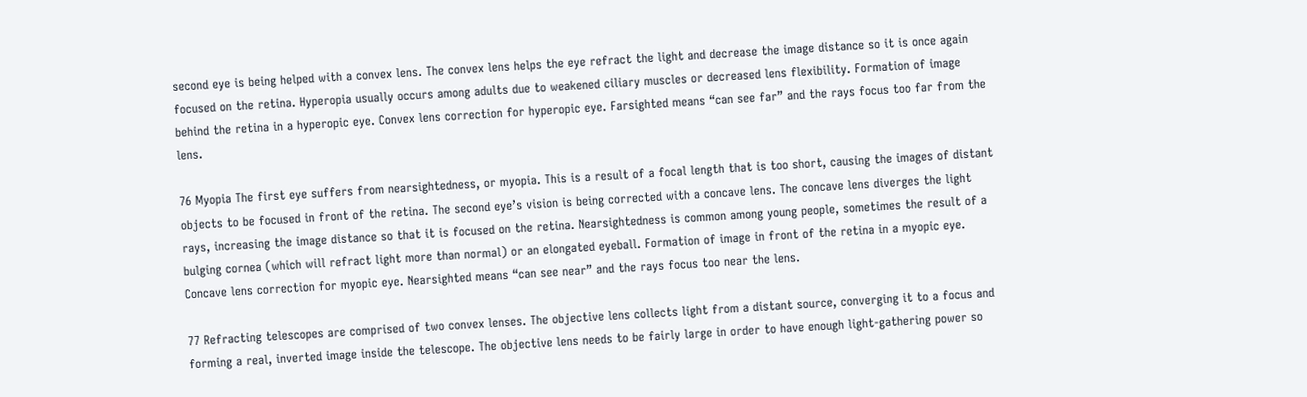second eye is being helped with a convex lens. The convex lens helps the eye refract the light and decrease the image distance so it is once again focused on the retina. Hyperopia usually occurs among adults due to weakened ciliary muscles or decreased lens flexibility. Formation of image behind the retina in a hyperopic eye. Convex lens correction for hyperopic eye. Farsighted means “can see far” and the rays focus too far from the lens.

76 Myopia The first eye suffers from nearsightedness, or myopia. This is a result of a focal length that is too short, causing the images of distant objects to be focused in front of the retina. The second eye’s vision is being corrected with a concave lens. The concave lens diverges the light rays, increasing the image distance so that it is focused on the retina. Nearsightedness is common among young people, sometimes the result of a bulging cornea (which will refract light more than normal) or an elongated eyeball. Formation of image in front of the retina in a myopic eye. Concave lens correction for myopic eye. Nearsighted means “can see near” and the rays focus too near the lens.

77 Refracting telescopes are comprised of two convex lenses. The objective lens collects light from a distant source, converging it to a focus and forming a real, inverted image inside the telescope. The objective lens needs to be fairly large in order to have enough light-gathering power so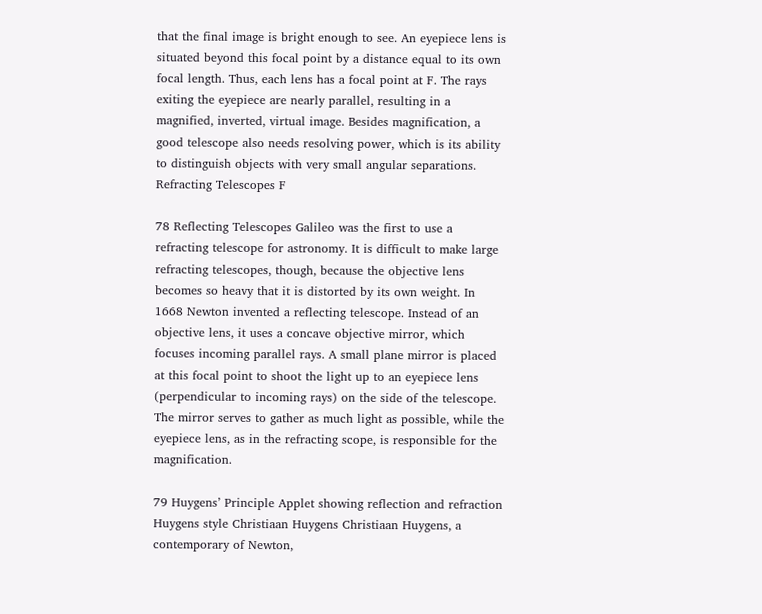that the final image is bright enough to see. An eyepiece lens is situated beyond this focal point by a distance equal to its own focal length. Thus, each lens has a focal point at F. The rays exiting the eyepiece are nearly parallel, resulting in a magnified, inverted, virtual image. Besides magnification, a good telescope also needs resolving power, which is its ability to distinguish objects with very small angular separations. Refracting Telescopes F

78 Reflecting Telescopes Galileo was the first to use a refracting telescope for astronomy. It is difficult to make large refracting telescopes, though, because the objective lens becomes so heavy that it is distorted by its own weight. In 1668 Newton invented a reflecting telescope. Instead of an objective lens, it uses a concave objective mirror, which focuses incoming parallel rays. A small plane mirror is placed at this focal point to shoot the light up to an eyepiece lens (perpendicular to incoming rays) on the side of the telescope. The mirror serves to gather as much light as possible, while the eyepiece lens, as in the refracting scope, is responsible for the magnification.

79 Huygens’ Principle Applet showing reflection and refraction Huygens style Christiaan Huygens Christiaan Huygens, a contemporary of Newton,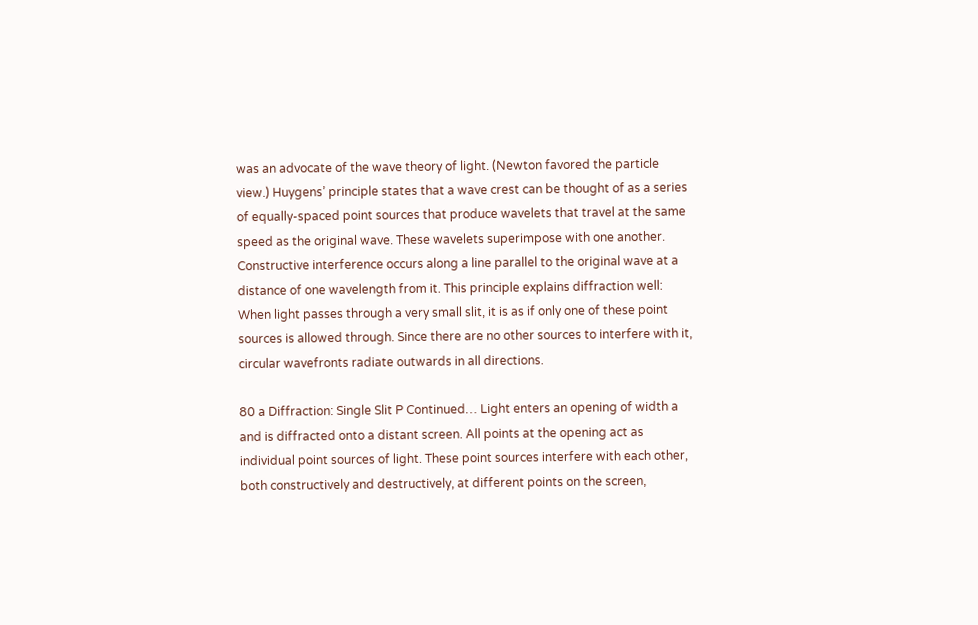was an advocate of the wave theory of light. (Newton favored the particle view.) Huygens’ principle states that a wave crest can be thought of as a series of equally-spaced point sources that produce wavelets that travel at the same speed as the original wave. These wavelets superimpose with one another. Constructive interference occurs along a line parallel to the original wave at a distance of one wavelength from it. This principle explains diffraction well: When light passes through a very small slit, it is as if only one of these point sources is allowed through. Since there are no other sources to interfere with it, circular wavefronts radiate outwards in all directions.

80 a Diffraction: Single Slit P Continued… Light enters an opening of width a and is diffracted onto a distant screen. All points at the opening act as individual point sources of light. These point sources interfere with each other, both constructively and destructively, at different points on the screen,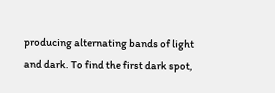producing alternating bands of light and dark. To find the first dark spot,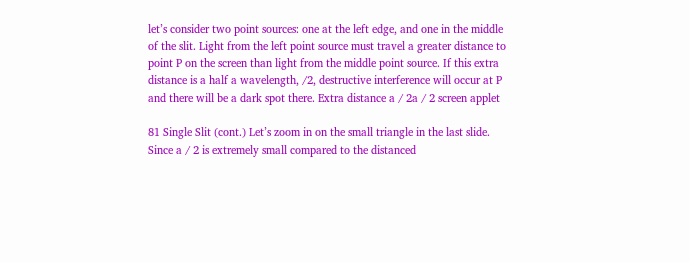let’s consider two point sources: one at the left edge, and one in the middle of the slit. Light from the left point source must travel a greater distance to point P on the screen than light from the middle point source. If this extra distance is a half a wavelength, /2, destructive interference will occur at P and there will be a dark spot there. Extra distance a / 2a / 2 screen applet

81 Single Slit (cont.) Let’s zoom in on the small triangle in the last slide. Since a / 2 is extremely small compared to the distanced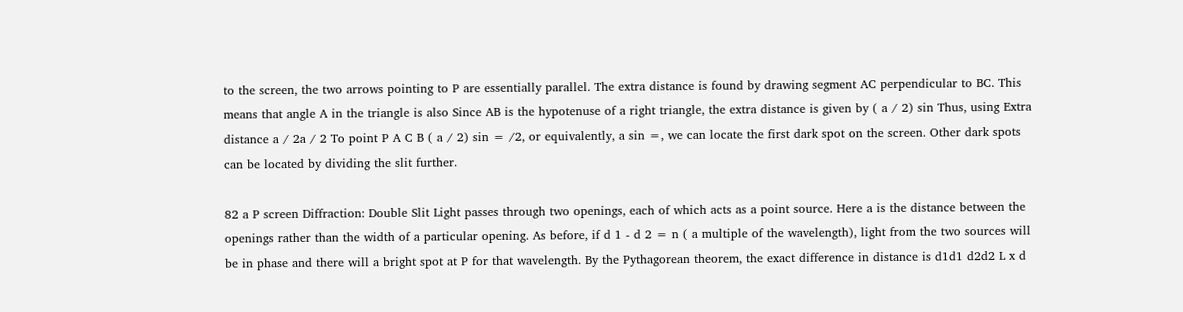to the screen, the two arrows pointing to P are essentially parallel. The extra distance is found by drawing segment AC perpendicular to BC. This means that angle A in the triangle is also Since AB is the hypotenuse of a right triangle, the extra distance is given by ( a / 2) sin Thus, using Extra distance a / 2a / 2 To point P A C B ( a / 2) sin = /2, or equivalently, a sin =, we can locate the first dark spot on the screen. Other dark spots can be located by dividing the slit further.

82 a P screen Diffraction: Double Slit Light passes through two openings, each of which acts as a point source. Here a is the distance between the openings rather than the width of a particular opening. As before, if d 1 - d 2 = n ( a multiple of the wavelength), light from the two sources will be in phase and there will a bright spot at P for that wavelength. By the Pythagorean theorem, the exact difference in distance is d1d1 d2d2 L x d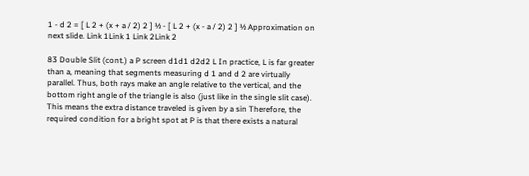1 - d 2 = [ L 2 + (x + a / 2) 2 ] ½ - [ L 2 + (x - a / 2) 2 ] ½ Approximation on next slide. Link 1Link 1 Link 2Link 2

83 Double Slit (cont.) a P screen d1d1 d2d2 L In practice, L is far greater than a, meaning that segments measuring d 1 and d 2 are virtually parallel. Thus, both rays make an angle relative to the vertical, and the bottom right angle of the triangle is also (just like in the single slit case). This means the extra distance traveled is given by a sin Therefore, the required condition for a bright spot at P is that there exists a natural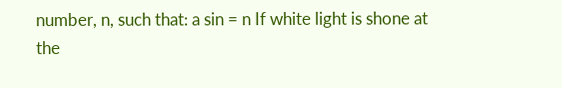number, n, such that: a sin = n If white light is shone at the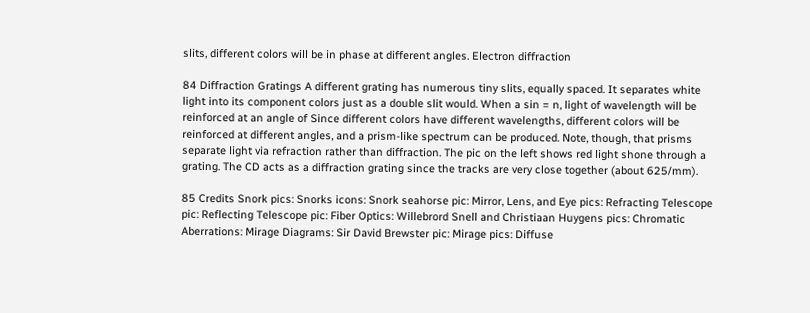slits, different colors will be in phase at different angles. Electron diffraction

84 Diffraction Gratings A different grating has numerous tiny slits, equally spaced. It separates white light into its component colors just as a double slit would. When a sin = n, light of wavelength will be reinforced at an angle of Since different colors have different wavelengths, different colors will be reinforced at different angles, and a prism-like spectrum can be produced. Note, though, that prisms separate light via refraction rather than diffraction. The pic on the left shows red light shone through a grating. The CD acts as a diffraction grating since the tracks are very close together (about 625/mm).

85 Credits Snork pics: Snorks icons: Snork seahorse pic: Mirror, Lens, and Eye pics: Refracting Telescope pic: Reflecting Telescope pic: Fiber Optics: Willebrord Snell and Christiaan Huygens pics: Chromatic Aberrations: Mirage Diagrams: Sir David Brewster pic: Mirage pics: Diffuse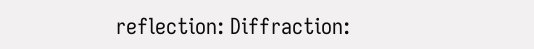reflection: Diffraction: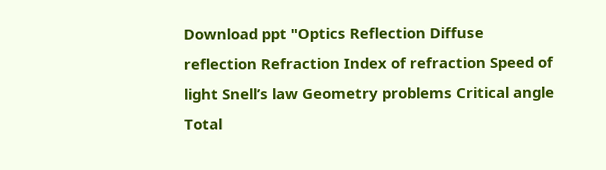Download ppt "Optics Reflection Diffuse reflection Refraction Index of refraction Speed of light Snell’s law Geometry problems Critical angle Total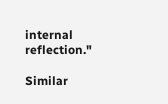internal reflection."

Similar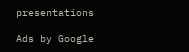presentations

Ads by Google